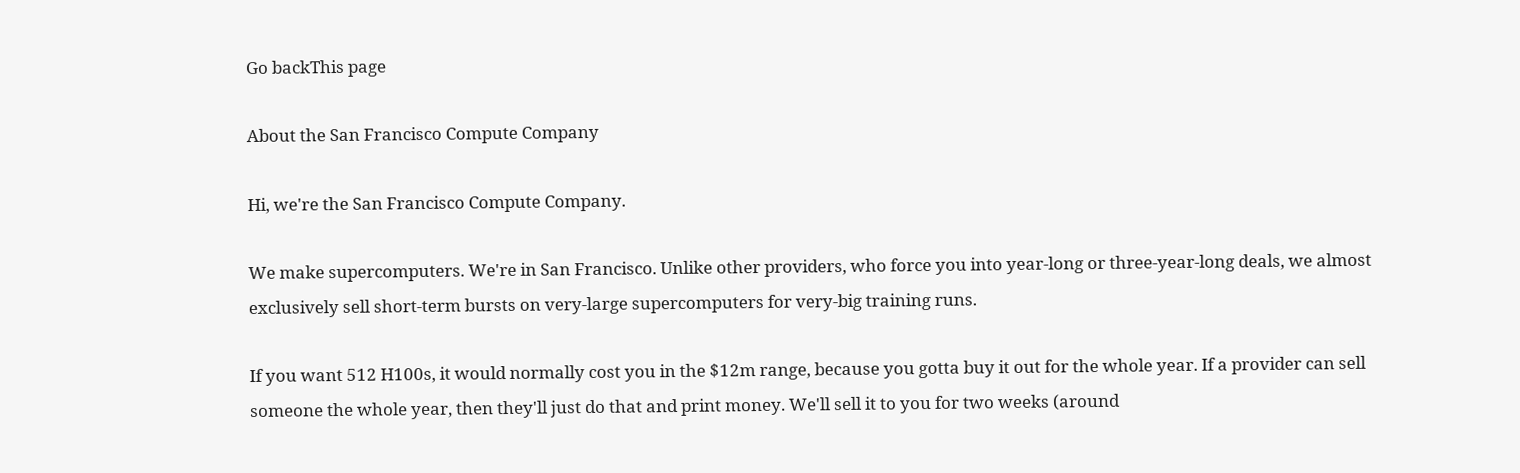Go backThis page

About the San Francisco Compute Company

Hi, we're the San Francisco Compute Company.

We make supercomputers. We're in San Francisco. Unlike other providers, who force you into year-long or three-year-long deals, we almost exclusively sell short-term bursts on very-large supercomputers for very-big training runs.

If you want 512 H100s, it would normally cost you in the $12m range, because you gotta buy it out for the whole year. If a provider can sell someone the whole year, then they'll just do that and print money. We'll sell it to you for two weeks (around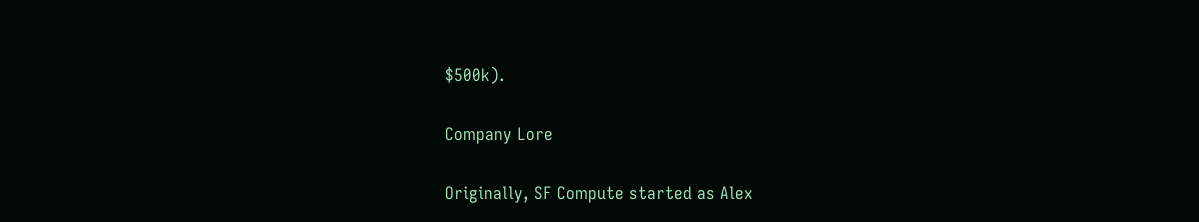$500k).

Company Lore

Originally, SF Compute started as Alex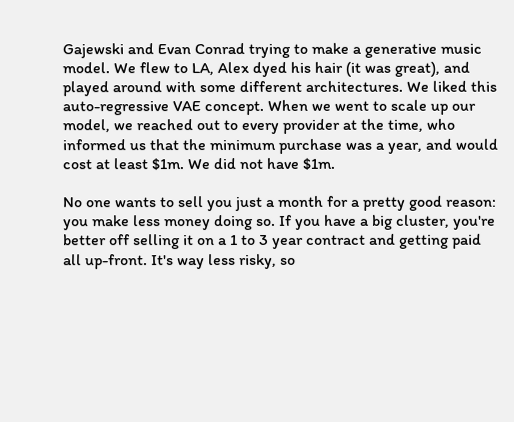Gajewski and Evan Conrad trying to make a generative music model. We flew to LA, Alex dyed his hair (it was great), and played around with some different architectures. We liked this auto-regressive VAE concept. When we went to scale up our model, we reached out to every provider at the time, who informed us that the minimum purchase was a year, and would cost at least $1m. We did not have $1m.

No one wants to sell you just a month for a pretty good reason: you make less money doing so. If you have a big cluster, you're better off selling it on a 1 to 3 year contract and getting paid all up-front. It's way less risky, so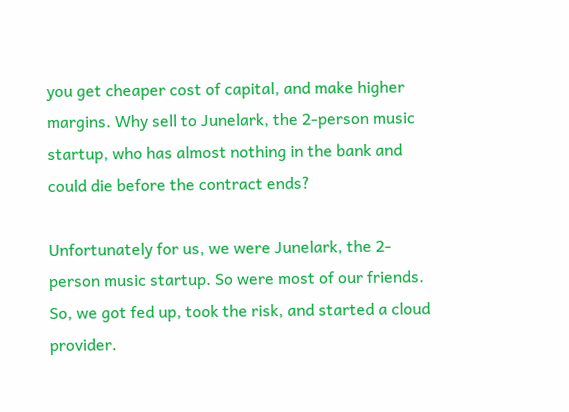you get cheaper cost of capital, and make higher margins. Why sell to Junelark, the 2-person music startup, who has almost nothing in the bank and could die before the contract ends?

Unfortunately for us, we were Junelark, the 2-person music startup. So were most of our friends. So, we got fed up, took the risk, and started a cloud provider.